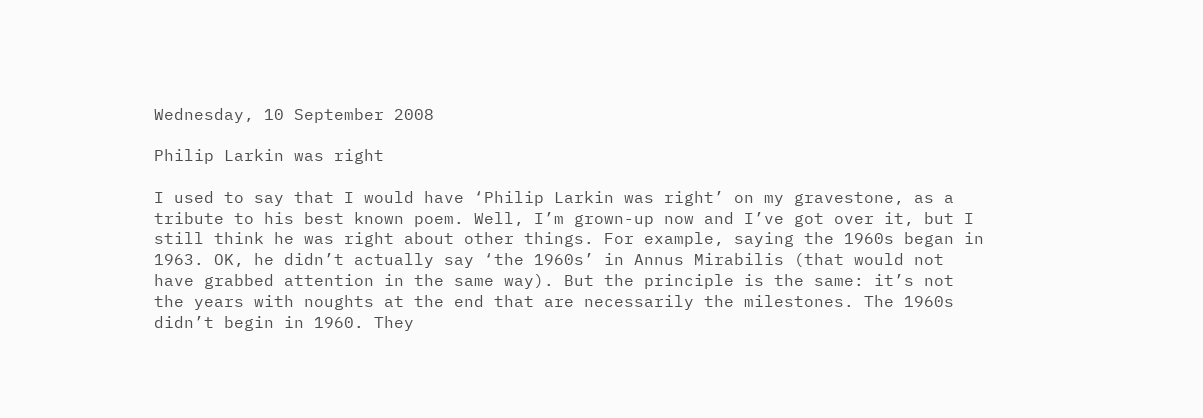Wednesday, 10 September 2008

Philip Larkin was right

I used to say that I would have ‘Philip Larkin was right’ on my gravestone, as a tribute to his best known poem. Well, I’m grown-up now and I’ve got over it, but I still think he was right about other things. For example, saying the 1960s began in 1963. OK, he didn’t actually say ‘the 1960s’ in Annus Mirabilis (that would not have grabbed attention in the same way). But the principle is the same: it’s not the years with noughts at the end that are necessarily the milestones. The 1960s didn’t begin in 1960. They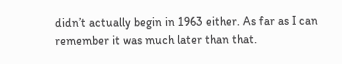didn’t actually begin in 1963 either. As far as I can remember it was much later than that.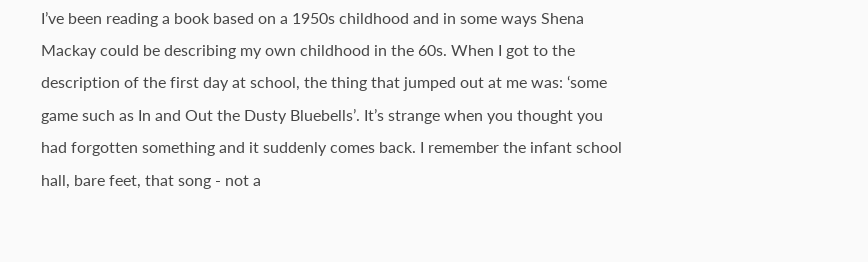I’ve been reading a book based on a 1950s childhood and in some ways Shena Mackay could be describing my own childhood in the 60s. When I got to the description of the first day at school, the thing that jumped out at me was: ‘some game such as In and Out the Dusty Bluebells’. It’s strange when you thought you had forgotten something and it suddenly comes back. I remember the infant school hall, bare feet, that song - not a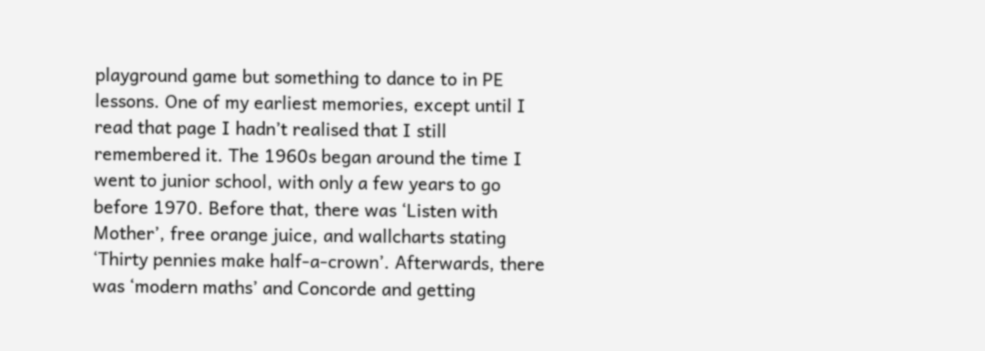playground game but something to dance to in PE lessons. One of my earliest memories, except until I read that page I hadn’t realised that I still remembered it. The 1960s began around the time I went to junior school, with only a few years to go before 1970. Before that, there was ‘Listen with Mother’, free orange juice, and wallcharts stating ‘Thirty pennies make half-a-crown’. Afterwards, there was ‘modern maths’ and Concorde and getting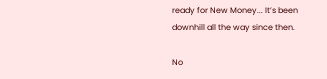ready for New Money... It’s been downhill all the way since then.

No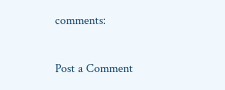comments:

Post a Comment